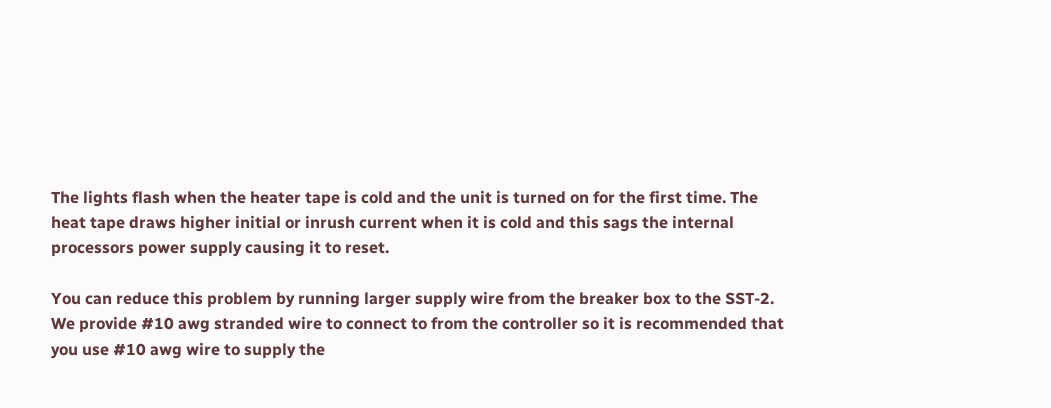The lights flash when the heater tape is cold and the unit is turned on for the first time. The heat tape draws higher initial or inrush current when it is cold and this sags the internal processors power supply causing it to reset.

You can reduce this problem by running larger supply wire from the breaker box to the SST-2. We provide #10 awg stranded wire to connect to from the controller so it is recommended that you use #10 awg wire to supply the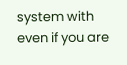system with even if you are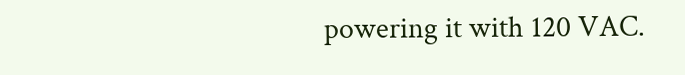powering it with 120 VAC.